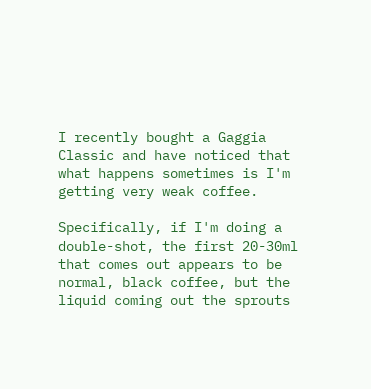I recently bought a Gaggia Classic and have noticed that what happens sometimes is I'm getting very weak coffee.

Specifically, if I'm doing a double-shot, the first 20-30ml that comes out appears to be normal, black coffee, but the liquid coming out the sprouts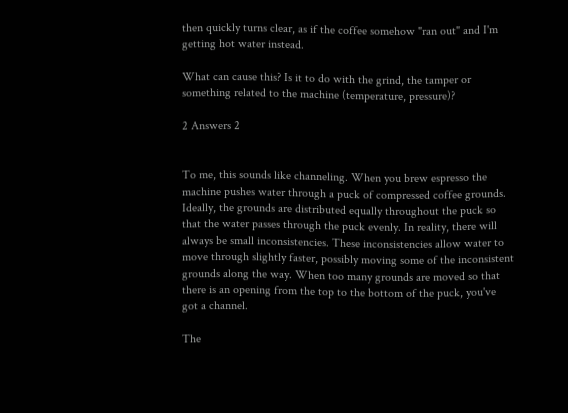then quickly turns clear, as if the coffee somehow "ran out" and I'm getting hot water instead.

What can cause this? Is it to do with the grind, the tamper or something related to the machine (temperature, pressure)?

2 Answers 2


To me, this sounds like channeling. When you brew espresso the machine pushes water through a puck of compressed coffee grounds. Ideally, the grounds are distributed equally throughout the puck so that the water passes through the puck evenly. In reality, there will always be small inconsistencies. These inconsistencies allow water to move through slightly faster, possibly moving some of the inconsistent grounds along the way. When too many grounds are moved so that there is an opening from the top to the bottom of the puck, you've got a channel.

The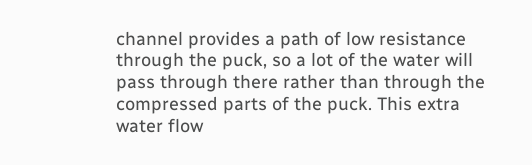channel provides a path of low resistance through the puck, so a lot of the water will pass through there rather than through the compressed parts of the puck. This extra water flow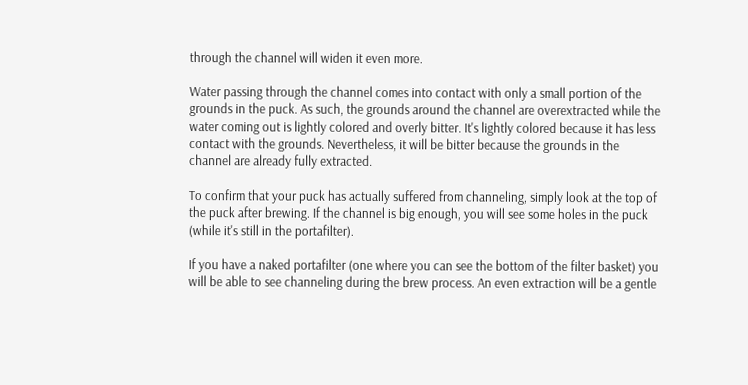through the channel will widen it even more.

Water passing through the channel comes into contact with only a small portion of the grounds in the puck. As such, the grounds around the channel are overextracted while the water coming out is lightly colored and overly bitter. It's lightly colored because it has less contact with the grounds. Nevertheless, it will be bitter because the grounds in the channel are already fully extracted.

To confirm that your puck has actually suffered from channeling, simply look at the top of the puck after brewing. If the channel is big enough, you will see some holes in the puck (while it's still in the portafilter).

If you have a naked portafilter (one where you can see the bottom of the filter basket) you will be able to see channeling during the brew process. An even extraction will be a gentle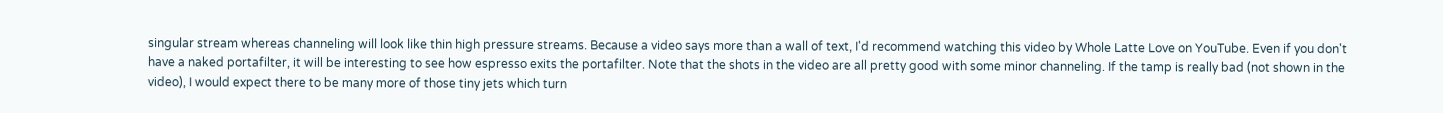singular stream whereas channeling will look like thin high pressure streams. Because a video says more than a wall of text, I'd recommend watching this video by Whole Latte Love on YouTube. Even if you don't have a naked portafilter, it will be interesting to see how espresso exits the portafilter. Note that the shots in the video are all pretty good with some minor channeling. If the tamp is really bad (not shown in the video), I would expect there to be many more of those tiny jets which turn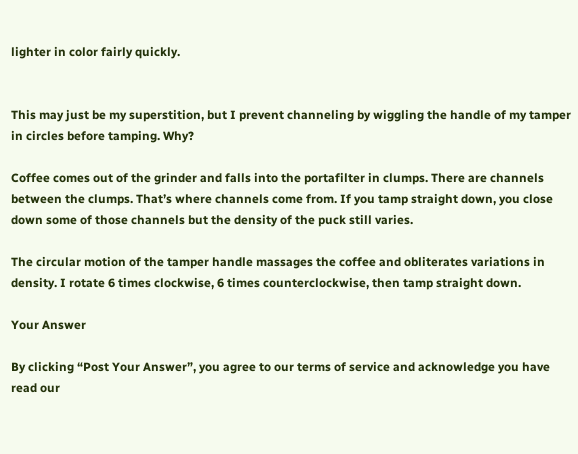lighter in color fairly quickly.


This may just be my superstition, but I prevent channeling by wiggling the handle of my tamper in circles before tamping. Why?

Coffee comes out of the grinder and falls into the portafilter in clumps. There are channels between the clumps. That’s where channels come from. If you tamp straight down, you close down some of those channels but the density of the puck still varies.

The circular motion of the tamper handle massages the coffee and obliterates variations in density. I rotate 6 times clockwise, 6 times counterclockwise, then tamp straight down.

Your Answer

By clicking “Post Your Answer”, you agree to our terms of service and acknowledge you have read our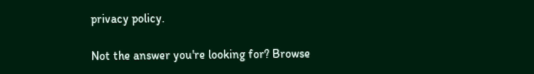privacy policy.

Not the answer you're looking for? Browse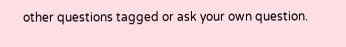other questions tagged or ask your own question.